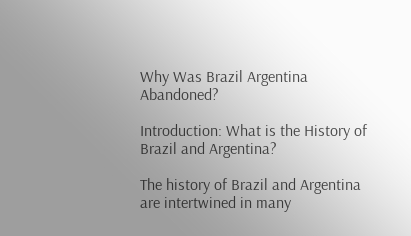Why Was Brazil Argentina Abandoned?

Introduction: What is the History of Brazil and Argentina?

The history of Brazil and Argentina are intertwined in many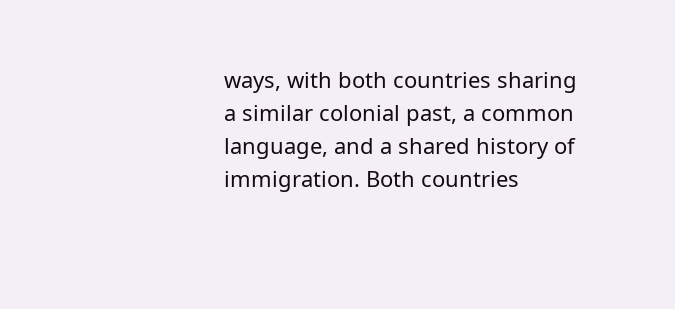ways, with both countries sharing a similar colonial past, a common language, and a shared history of immigration. Both countries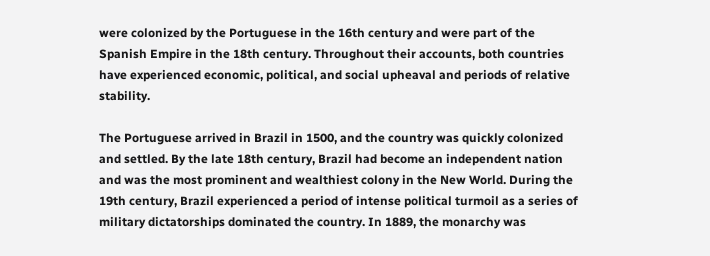were colonized by the Portuguese in the 16th century and were part of the Spanish Empire in the 18th century. Throughout their accounts, both countries have experienced economic, political, and social upheaval and periods of relative stability.

The Portuguese arrived in Brazil in 1500, and the country was quickly colonized and settled. By the late 18th century, Brazil had become an independent nation and was the most prominent and wealthiest colony in the New World. During the 19th century, Brazil experienced a period of intense political turmoil as a series of military dictatorships dominated the country. In 1889, the monarchy was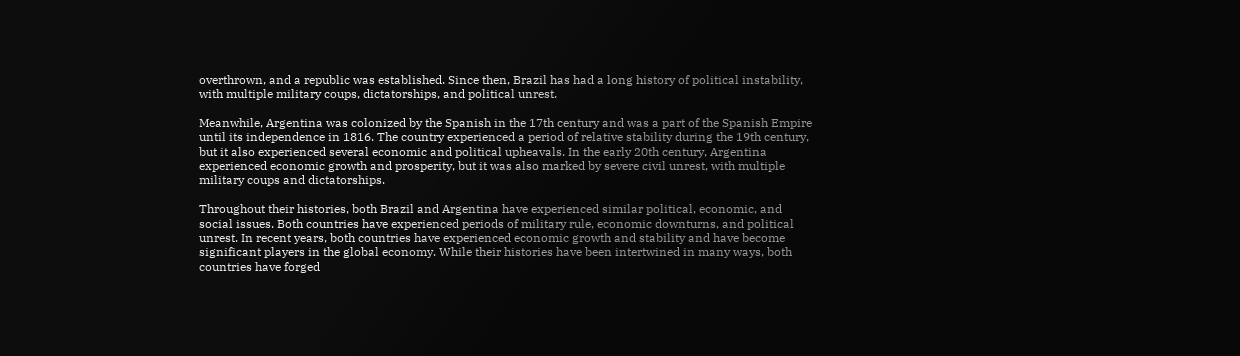overthrown, and a republic was established. Since then, Brazil has had a long history of political instability, with multiple military coups, dictatorships, and political unrest.

Meanwhile, Argentina was colonized by the Spanish in the 17th century and was a part of the Spanish Empire until its independence in 1816. The country experienced a period of relative stability during the 19th century, but it also experienced several economic and political upheavals. In the early 20th century, Argentina experienced economic growth and prosperity, but it was also marked by severe civil unrest, with multiple military coups and dictatorships.

Throughout their histories, both Brazil and Argentina have experienced similar political, economic, and social issues. Both countries have experienced periods of military rule, economic downturns, and political unrest. In recent years, both countries have experienced economic growth and stability and have become significant players in the global economy. While their histories have been intertwined in many ways, both countries have forged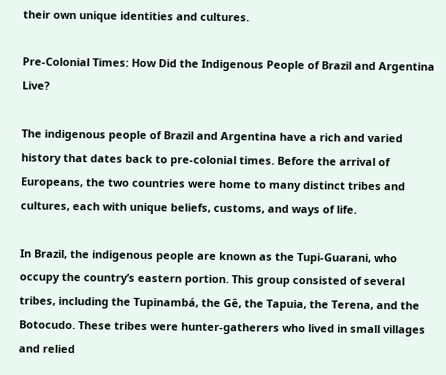their own unique identities and cultures.

Pre-Colonial Times: How Did the Indigenous People of Brazil and Argentina Live?

The indigenous people of Brazil and Argentina have a rich and varied history that dates back to pre-colonial times. Before the arrival of Europeans, the two countries were home to many distinct tribes and cultures, each with unique beliefs, customs, and ways of life.

In Brazil, the indigenous people are known as the Tupi-Guarani, who occupy the country’s eastern portion. This group consisted of several tribes, including the Tupinambá, the Gê, the Tapuia, the Terena, and the Botocudo. These tribes were hunter-gatherers who lived in small villages and relied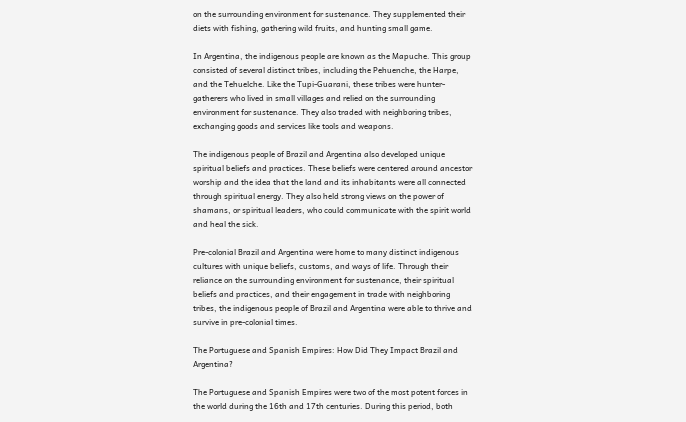on the surrounding environment for sustenance. They supplemented their diets with fishing, gathering wild fruits, and hunting small game.

In Argentina, the indigenous people are known as the Mapuche. This group consisted of several distinct tribes, including the Pehuenche, the Harpe, and the Tehuelche. Like the Tupi-Guarani, these tribes were hunter-gatherers who lived in small villages and relied on the surrounding environment for sustenance. They also traded with neighboring tribes, exchanging goods and services like tools and weapons.

The indigenous people of Brazil and Argentina also developed unique spiritual beliefs and practices. These beliefs were centered around ancestor worship and the idea that the land and its inhabitants were all connected through spiritual energy. They also held strong views on the power of shamans, or spiritual leaders, who could communicate with the spirit world and heal the sick.

Pre-colonial Brazil and Argentina were home to many distinct indigenous cultures with unique beliefs, customs, and ways of life. Through their reliance on the surrounding environment for sustenance, their spiritual beliefs and practices, and their engagement in trade with neighboring tribes, the indigenous people of Brazil and Argentina were able to thrive and survive in pre-colonial times.

The Portuguese and Spanish Empires: How Did They Impact Brazil and Argentina?

The Portuguese and Spanish Empires were two of the most potent forces in the world during the 16th and 17th centuries. During this period, both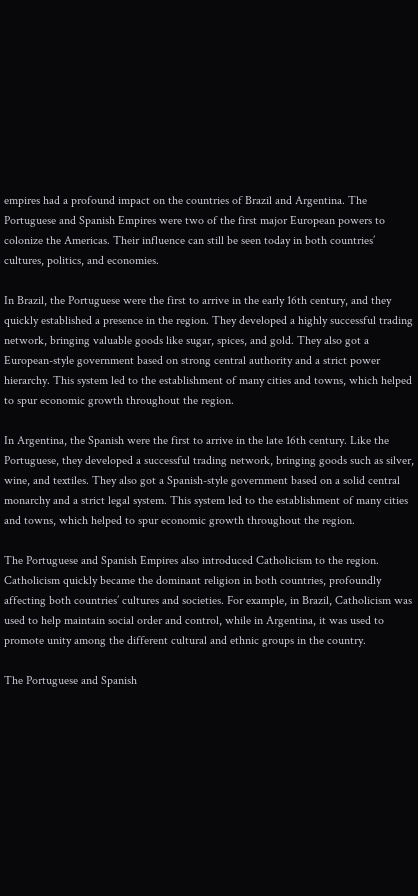empires had a profound impact on the countries of Brazil and Argentina. The Portuguese and Spanish Empires were two of the first major European powers to colonize the Americas. Their influence can still be seen today in both countries’ cultures, politics, and economies.

In Brazil, the Portuguese were the first to arrive in the early 16th century, and they quickly established a presence in the region. They developed a highly successful trading network, bringing valuable goods like sugar, spices, and gold. They also got a European-style government based on strong central authority and a strict power hierarchy. This system led to the establishment of many cities and towns, which helped to spur economic growth throughout the region.

In Argentina, the Spanish were the first to arrive in the late 16th century. Like the Portuguese, they developed a successful trading network, bringing goods such as silver, wine, and textiles. They also got a Spanish-style government based on a solid central monarchy and a strict legal system. This system led to the establishment of many cities and towns, which helped to spur economic growth throughout the region.

The Portuguese and Spanish Empires also introduced Catholicism to the region. Catholicism quickly became the dominant religion in both countries, profoundly affecting both countries’ cultures and societies. For example, in Brazil, Catholicism was used to help maintain social order and control, while in Argentina, it was used to promote unity among the different cultural and ethnic groups in the country.

The Portuguese and Spanish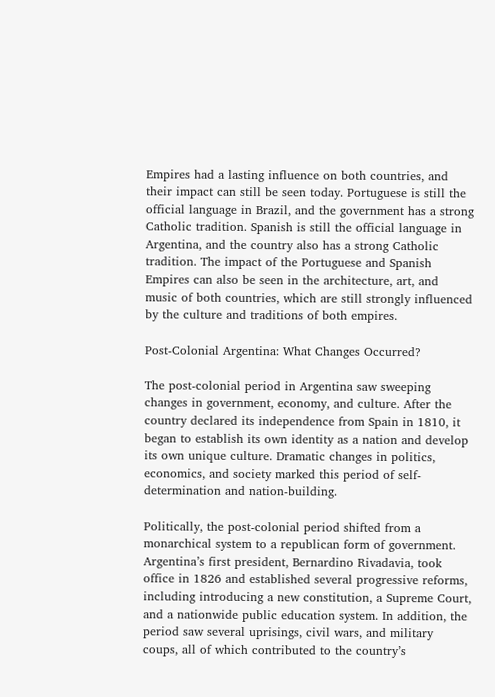Empires had a lasting influence on both countries, and their impact can still be seen today. Portuguese is still the official language in Brazil, and the government has a strong Catholic tradition. Spanish is still the official language in Argentina, and the country also has a strong Catholic tradition. The impact of the Portuguese and Spanish Empires can also be seen in the architecture, art, and music of both countries, which are still strongly influenced by the culture and traditions of both empires.

Post-Colonial Argentina: What Changes Occurred?

The post-colonial period in Argentina saw sweeping changes in government, economy, and culture. After the country declared its independence from Spain in 1810, it began to establish its own identity as a nation and develop its own unique culture. Dramatic changes in politics, economics, and society marked this period of self-determination and nation-building.

Politically, the post-colonial period shifted from a monarchical system to a republican form of government. Argentina’s first president, Bernardino Rivadavia, took office in 1826 and established several progressive reforms, including introducing a new constitution, a Supreme Court, and a nationwide public education system. In addition, the period saw several uprisings, civil wars, and military coups, all of which contributed to the country’s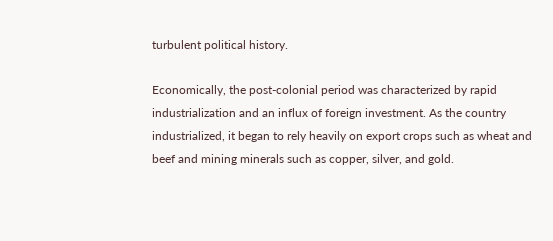turbulent political history.

Economically, the post-colonial period was characterized by rapid industrialization and an influx of foreign investment. As the country industrialized, it began to rely heavily on export crops such as wheat and beef and mining minerals such as copper, silver, and gold.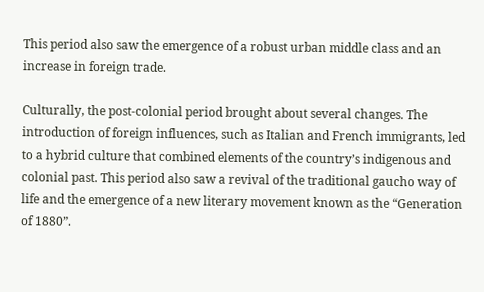This period also saw the emergence of a robust urban middle class and an increase in foreign trade.

Culturally, the post-colonial period brought about several changes. The introduction of foreign influences, such as Italian and French immigrants, led to a hybrid culture that combined elements of the country’s indigenous and colonial past. This period also saw a revival of the traditional gaucho way of life and the emergence of a new literary movement known as the “Generation of 1880”.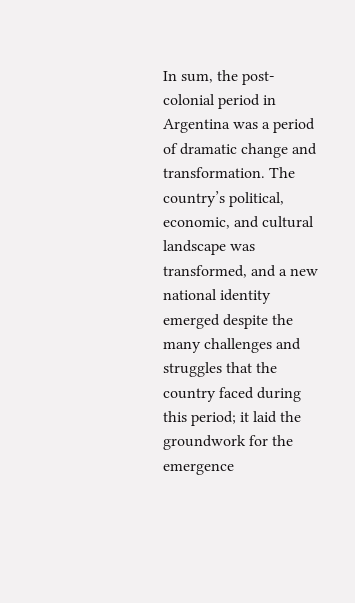In sum, the post-colonial period in Argentina was a period of dramatic change and transformation. The country’s political, economic, and cultural landscape was transformed, and a new national identity emerged despite the many challenges and struggles that the country faced during this period; it laid the groundwork for the emergence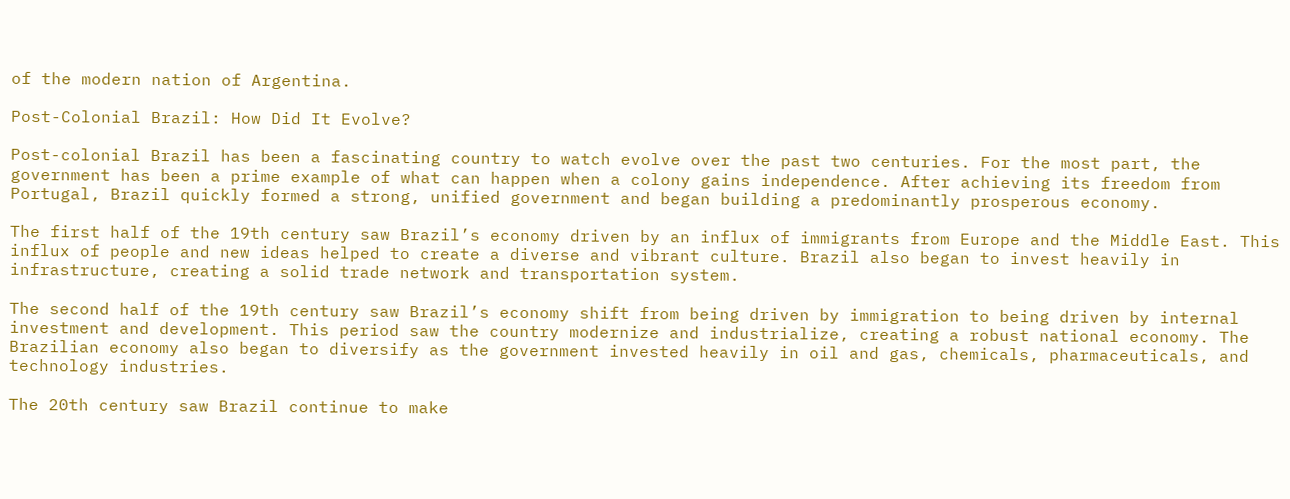of the modern nation of Argentina.

Post-Colonial Brazil: How Did It Evolve?

Post-colonial Brazil has been a fascinating country to watch evolve over the past two centuries. For the most part, the government has been a prime example of what can happen when a colony gains independence. After achieving its freedom from Portugal, Brazil quickly formed a strong, unified government and began building a predominantly prosperous economy.

The first half of the 19th century saw Brazil’s economy driven by an influx of immigrants from Europe and the Middle East. This influx of people and new ideas helped to create a diverse and vibrant culture. Brazil also began to invest heavily in infrastructure, creating a solid trade network and transportation system.

The second half of the 19th century saw Brazil’s economy shift from being driven by immigration to being driven by internal investment and development. This period saw the country modernize and industrialize, creating a robust national economy. The Brazilian economy also began to diversify as the government invested heavily in oil and gas, chemicals, pharmaceuticals, and technology industries.

The 20th century saw Brazil continue to make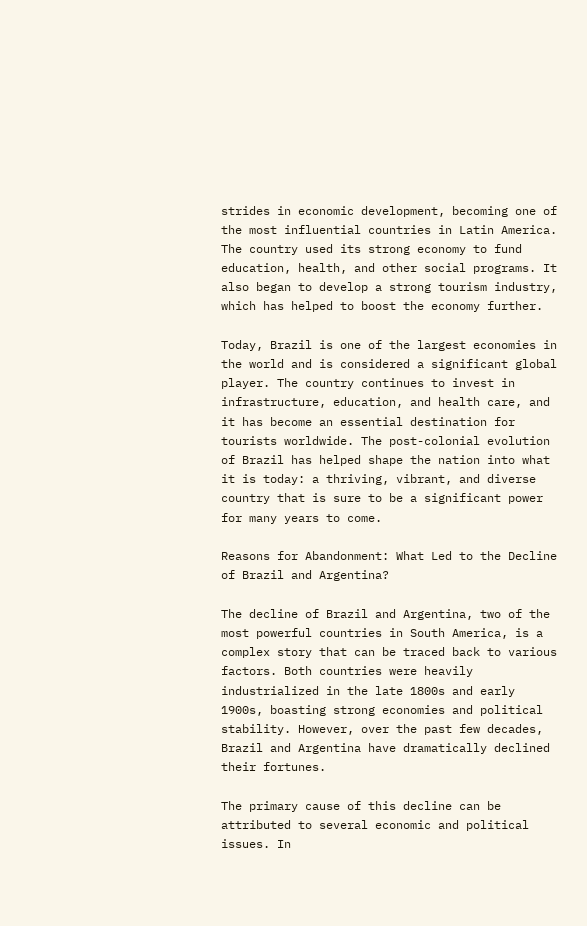strides in economic development, becoming one of the most influential countries in Latin America. The country used its strong economy to fund education, health, and other social programs. It also began to develop a strong tourism industry, which has helped to boost the economy further.

Today, Brazil is one of the largest economies in the world and is considered a significant global player. The country continues to invest in infrastructure, education, and health care, and it has become an essential destination for tourists worldwide. The post-colonial evolution of Brazil has helped shape the nation into what it is today: a thriving, vibrant, and diverse country that is sure to be a significant power for many years to come.

Reasons for Abandonment: What Led to the Decline of Brazil and Argentina?

The decline of Brazil and Argentina, two of the most powerful countries in South America, is a complex story that can be traced back to various factors. Both countries were heavily industrialized in the late 1800s and early 1900s, boasting strong economies and political stability. However, over the past few decades, Brazil and Argentina have dramatically declined their fortunes.

The primary cause of this decline can be attributed to several economic and political issues. In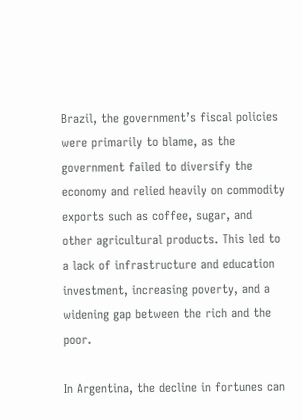Brazil, the government’s fiscal policies were primarily to blame, as the government failed to diversify the economy and relied heavily on commodity exports such as coffee, sugar, and other agricultural products. This led to a lack of infrastructure and education investment, increasing poverty, and a widening gap between the rich and the poor.

In Argentina, the decline in fortunes can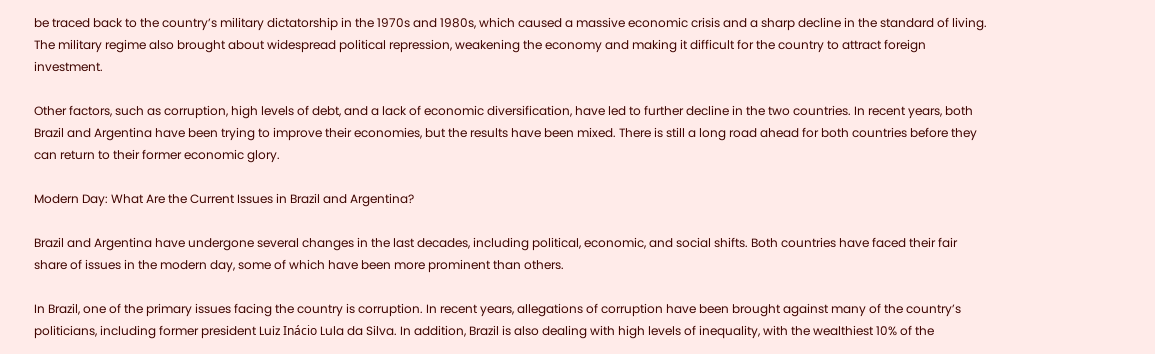be traced back to the country’s military dictatorship in the 1970s and 1980s, which caused a massive economic crisis and a sharp decline in the standard of living. The military regime also brought about widespread political repression, weakening the economy and making it difficult for the country to attract foreign investment.

Other factors, such as corruption, high levels of debt, and a lack of economic diversification, have led to further decline in the two countries. In recent years, both Brazil and Argentina have been trying to improve their economies, but the results have been mixed. There is still a long road ahead for both countries before they can return to their former economic glory.

Modern Day: What Are the Current Issues in Brazil and Argentina?

Brazil and Argentina have undergone several changes in the last decades, including political, economic, and social shifts. Both countries have faced their fair share of issues in the modern day, some of which have been more prominent than others.

In Brazil, one of the primary issues facing the country is corruption. In recent years, allegations of corruption have been brought against many of the country’s politicians, including former president Luiz Inácio Lula da Silva. In addition, Brazil is also dealing with high levels of inequality, with the wealthiest 10% of the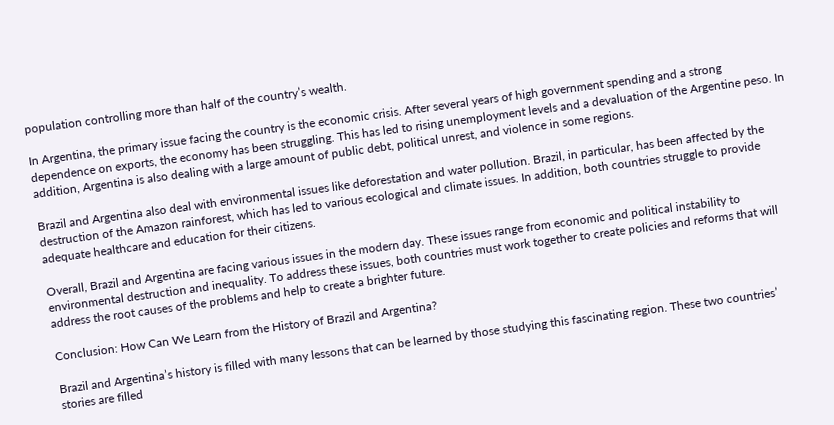population controlling more than half of the country’s wealth.

In Argentina, the primary issue facing the country is the economic crisis. After several years of high government spending and a strong dependence on exports, the economy has been struggling. This has led to rising unemployment levels and a devaluation of the Argentine peso. In addition, Argentina is also dealing with a large amount of public debt, political unrest, and violence in some regions.

Brazil and Argentina also deal with environmental issues like deforestation and water pollution. Brazil, in particular, has been affected by the destruction of the Amazon rainforest, which has led to various ecological and climate issues. In addition, both countries struggle to provide adequate healthcare and education for their citizens.

Overall, Brazil and Argentina are facing various issues in the modern day. These issues range from economic and political instability to environmental destruction and inequality. To address these issues, both countries must work together to create policies and reforms that will address the root causes of the problems and help to create a brighter future.

Conclusion: How Can We Learn from the History of Brazil and Argentina?

Brazil and Argentina’s history is filled with many lessons that can be learned by those studying this fascinating region. These two countries’ stories are filled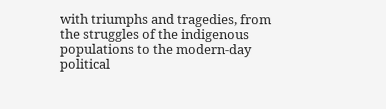with triumphs and tragedies, from the struggles of the indigenous populations to the modern-day political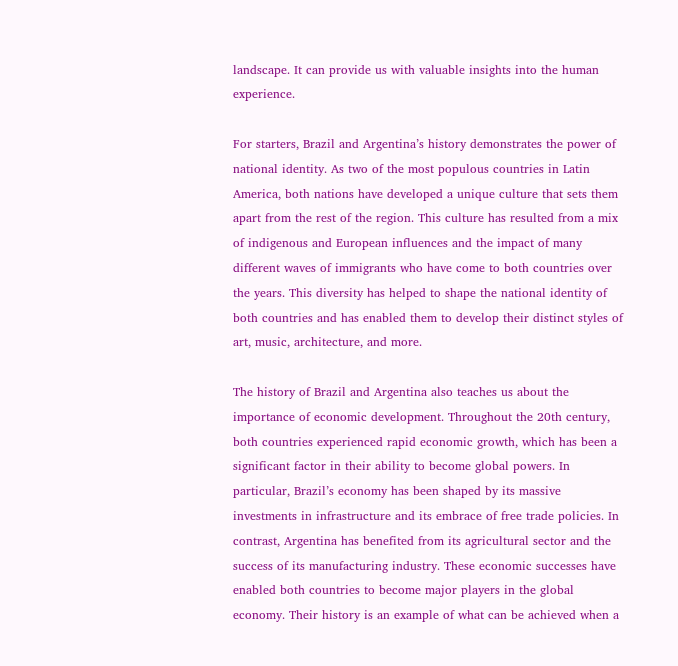landscape. It can provide us with valuable insights into the human experience.

For starters, Brazil and Argentina’s history demonstrates the power of national identity. As two of the most populous countries in Latin America, both nations have developed a unique culture that sets them apart from the rest of the region. This culture has resulted from a mix of indigenous and European influences and the impact of many different waves of immigrants who have come to both countries over the years. This diversity has helped to shape the national identity of both countries and has enabled them to develop their distinct styles of art, music, architecture, and more.

The history of Brazil and Argentina also teaches us about the importance of economic development. Throughout the 20th century, both countries experienced rapid economic growth, which has been a significant factor in their ability to become global powers. In particular, Brazil’s economy has been shaped by its massive investments in infrastructure and its embrace of free trade policies. In contrast, Argentina has benefited from its agricultural sector and the success of its manufacturing industry. These economic successes have enabled both countries to become major players in the global economy. Their history is an example of what can be achieved when a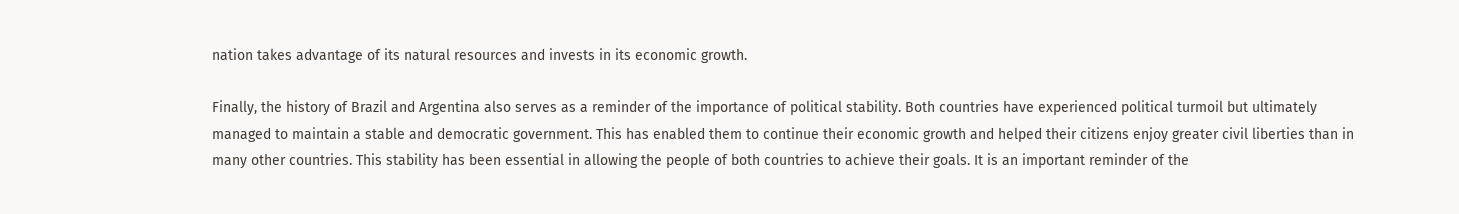nation takes advantage of its natural resources and invests in its economic growth.

Finally, the history of Brazil and Argentina also serves as a reminder of the importance of political stability. Both countries have experienced political turmoil but ultimately managed to maintain a stable and democratic government. This has enabled them to continue their economic growth and helped their citizens enjoy greater civil liberties than in many other countries. This stability has been essential in allowing the people of both countries to achieve their goals. It is an important reminder of the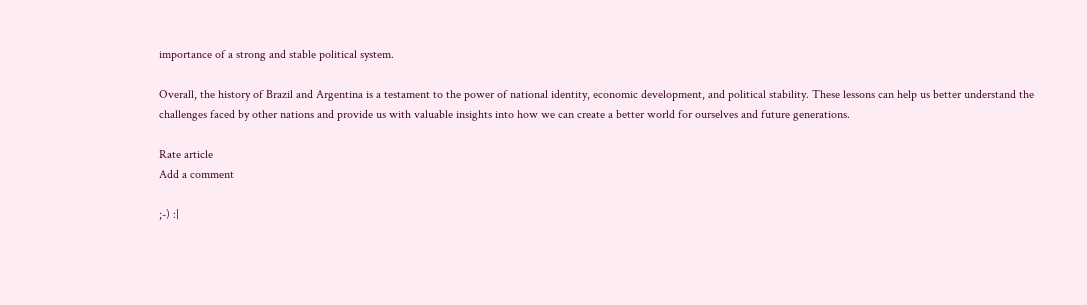importance of a strong and stable political system.

Overall, the history of Brazil and Argentina is a testament to the power of national identity, economic development, and political stability. These lessons can help us better understand the challenges faced by other nations and provide us with valuable insights into how we can create a better world for ourselves and future generations.

Rate article
Add a comment

;-) :|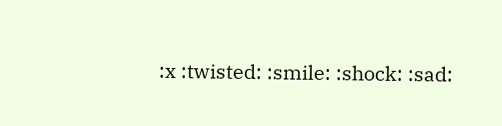:x :twisted: :smile: :shock: :sad: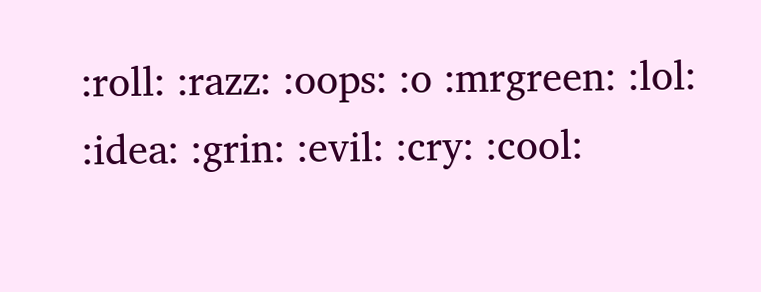:roll: :razz: :oops: :o :mrgreen: :lol: :idea: :grin: :evil: :cry: :cool: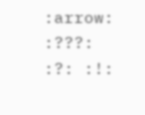:arrow: :???: :?: :!: